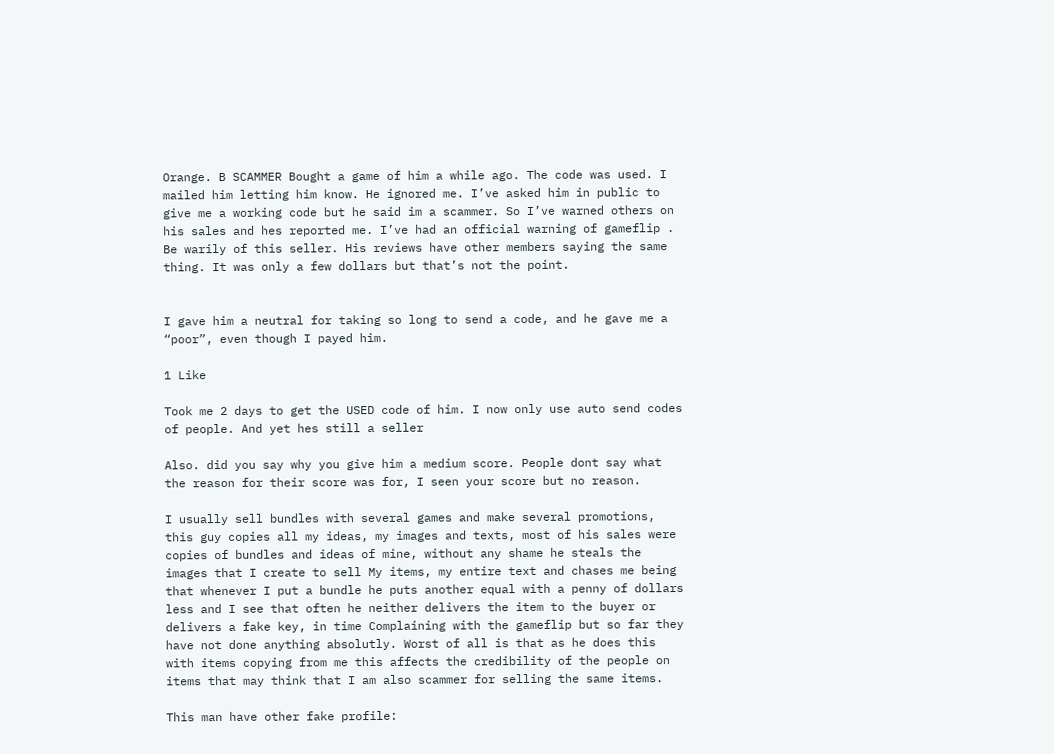Orange. B SCAMMER Bought a game of him a while ago. The code was used. I mailed him letting him know. He ignored me. I’ve asked him in public to give me a working code but he said im a scammer. So I’ve warned others on his sales and hes reported me. I’ve had an official warning of gameflip . Be warily of this seller. His reviews have other members saying the same thing. It was only a few dollars but that’s not the point.


I gave him a neutral for taking so long to send a code, and he gave me a “poor”, even though I payed him.

1 Like

Took me 2 days to get the USED code of him. I now only use auto send codes of people. And yet hes still a seller

Also. did you say why you give him a medium score. People dont say what the reason for their score was for, I seen your score but no reason.

I usually sell bundles with several games and make several promotions, this guy copies all my ideas, my images and texts, most of his sales were copies of bundles and ideas of mine, without any shame he steals the images that I create to sell My items, my entire text and chases me being that whenever I put a bundle he puts another equal with a penny of dollars less and I see that often he neither delivers the item to the buyer or delivers a fake key, in time Complaining with the gameflip but so far they have not done anything absolutly. Worst of all is that as he does this with items copying from me this affects the credibility of the people on items that may think that I am also scammer for selling the same items.

This man have other fake profile: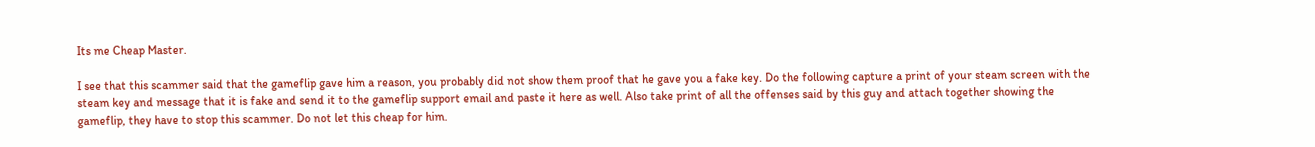Its me Cheap Master.

I see that this scammer said that the gameflip gave him a reason, you probably did not show them proof that he gave you a fake key. Do the following capture a print of your steam screen with the steam key and message that it is fake and send it to the gameflip support email and paste it here as well. Also take print of all the offenses said by this guy and attach together showing the gameflip, they have to stop this scammer. Do not let this cheap for him.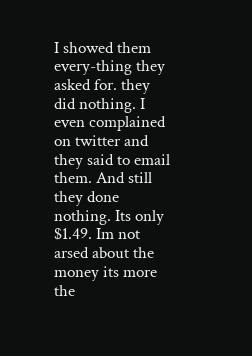I showed them every-thing they asked for. they did nothing. I even complained on twitter and they said to email them. And still they done nothing. Its only $1.49. Im not arsed about the money its more the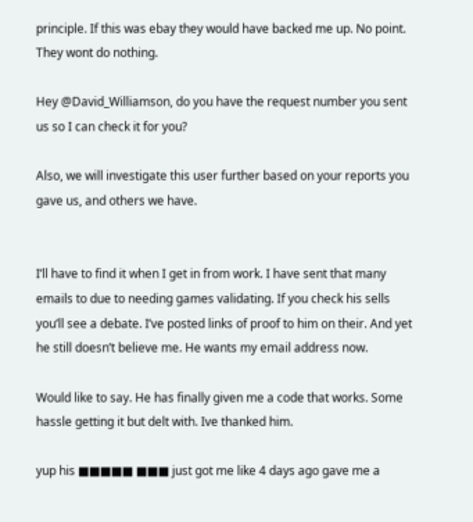principle. If this was ebay they would have backed me up. No point. They wont do nothing.

Hey @David_Williamson, do you have the request number you sent us so I can check it for you?

Also, we will investigate this user further based on your reports you gave us, and others we have.


I’ll have to find it when I get in from work. I have sent that many emails to due to needing games validating. If you check his sells you’ll see a debate. I’ve posted links of proof to him on their. And yet he still doesn’t believe me. He wants my email address now.

Would like to say. He has finally given me a code that works. Some hassle getting it but delt with. Ive thanked him.

yup his ■■■■■ ■■■ just got me like 4 days ago gave me a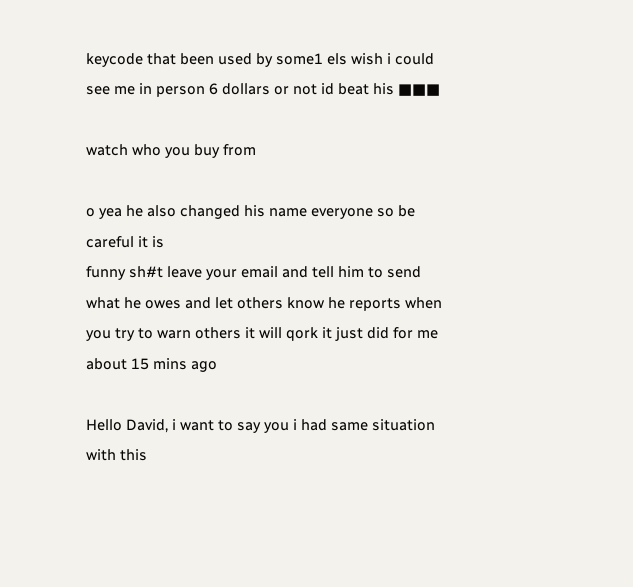keycode that been used by some1 els wish i could see me in person 6 dollars or not id beat his ■■■

watch who you buy from

o yea he also changed his name everyone so be careful it is
funny sh#t leave your email and tell him to send what he owes and let others know he reports when you try to warn others it will qork it just did for me about 15 mins ago

Hello David, i want to say you i had same situation with this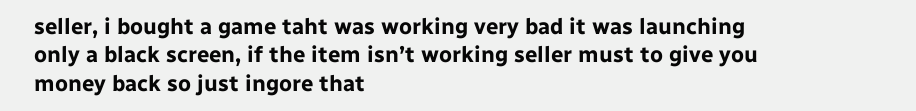seller, i bought a game taht was working very bad it was launching only a black screen, if the item isn’t working seller must to give you money back so just ingore that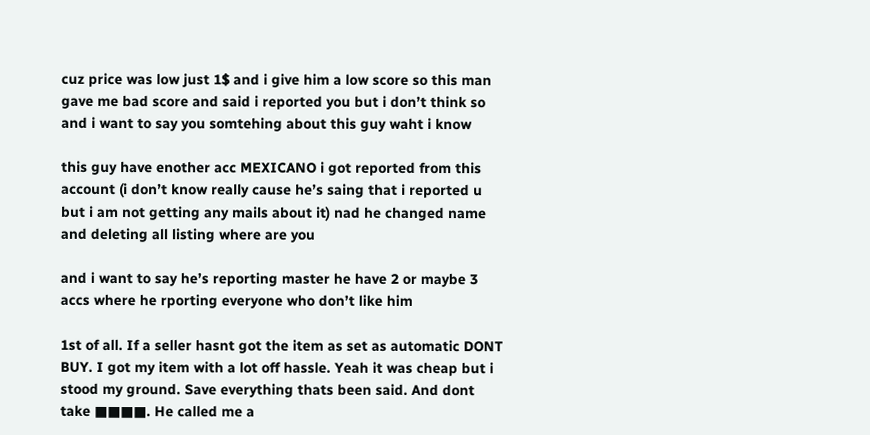cuz price was low just 1$ and i give him a low score so this man gave me bad score and said i reported you but i don’t think so and i want to say you somtehing about this guy waht i know

this guy have enother acc MEXICANO i got reported from this account (i don’t know really cause he’s saing that i reported u but i am not getting any mails about it) nad he changed name and deleting all listing where are you

and i want to say he’s reporting master he have 2 or maybe 3 accs where he rporting everyone who don’t like him

1st of all. If a seller hasnt got the item as set as automatic DONT BUY. I got my item with a lot off hassle. Yeah it was cheap but i stood my ground. Save everything thats been said. And dont take ■■■■. He called me a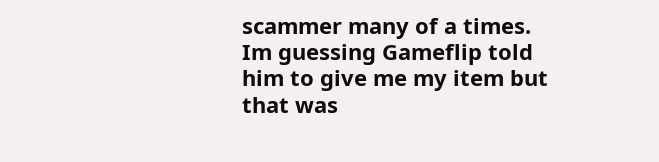scammer many of a times. Im guessing Gameflip told him to give me my item but that was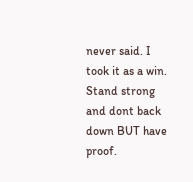never said. I took it as a win. Stand strong and dont back down BUT have proof.